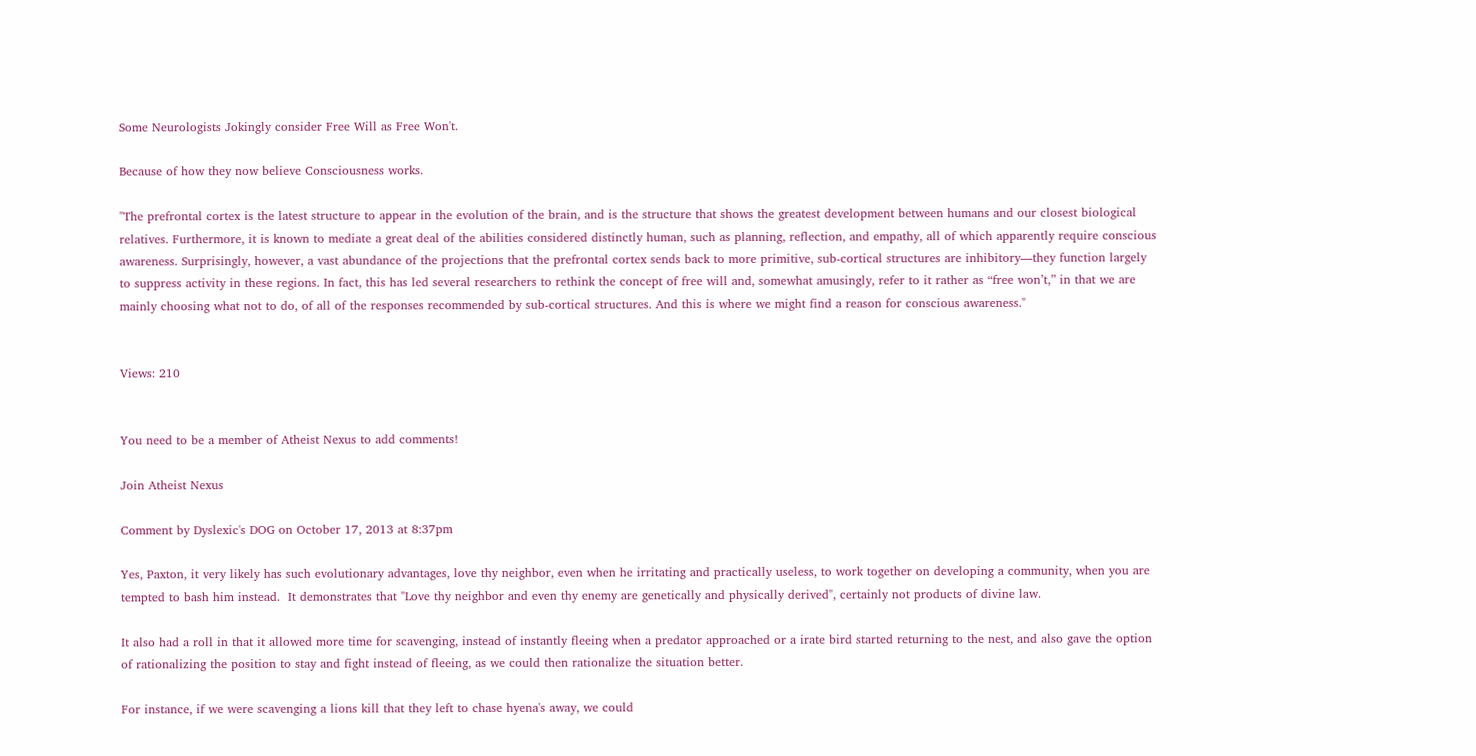Some Neurologists Jokingly consider Free Will as Free Won't.

Because of how they now believe Consciousness works.

"The prefrontal cortex is the latest structure to appear in the evolution of the brain, and is the structure that shows the greatest development between humans and our closest biological relatives. Furthermore, it is known to mediate a great deal of the abilities considered distinctly human, such as planning, reflection, and empathy, all of which apparently require conscious awareness. Surprisingly, however, a vast abundance of the projections that the prefrontal cortex sends back to more primitive, sub-cortical structures are inhibitory—they function largely to suppress activity in these regions. In fact, this has led several researchers to rethink the concept of free will and, somewhat amusingly, refer to it rather as “free won’t,” in that we are mainly choosing what not to do, of all of the responses recommended by sub-cortical structures. And this is where we might find a reason for conscious awareness."


Views: 210


You need to be a member of Atheist Nexus to add comments!

Join Atheist Nexus

Comment by Dyslexic's DOG on October 17, 2013 at 8:37pm

Yes, Paxton, it very likely has such evolutionary advantages, love thy neighbor, even when he irritating and practically useless, to work together on developing a community, when you are tempted to bash him instead.  It demonstrates that "Love thy neighbor and even thy enemy are genetically and physically derived", certainly not products of divine law.

It also had a roll in that it allowed more time for scavenging, instead of instantly fleeing when a predator approached or a irate bird started returning to the nest, and also gave the option of rationalizing the position to stay and fight instead of fleeing, as we could then rationalize the situation better.

For instance, if we were scavenging a lions kill that they left to chase hyena's away, we could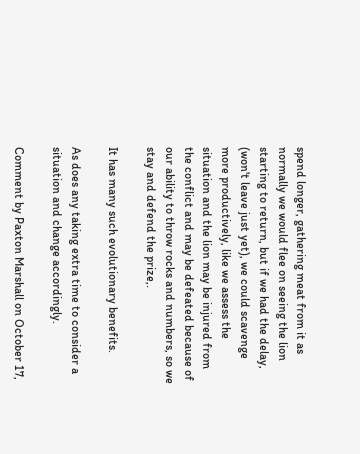spend longer, gathering meat from it as normally we would flee on seeing the lion starting to return, but if we had the delay, (won't leave just yet), we could scavenge more productively, like we assess the situation and the lion may be injured from the conflict and may be defeated because of our ability to throw rocks and numbers, so we stay and defend the prize,.

It has many such evolutionary benefits.

As does any taking extra time to consider a situation and change accordingly.

Comment by Paxton Marshall on October 17,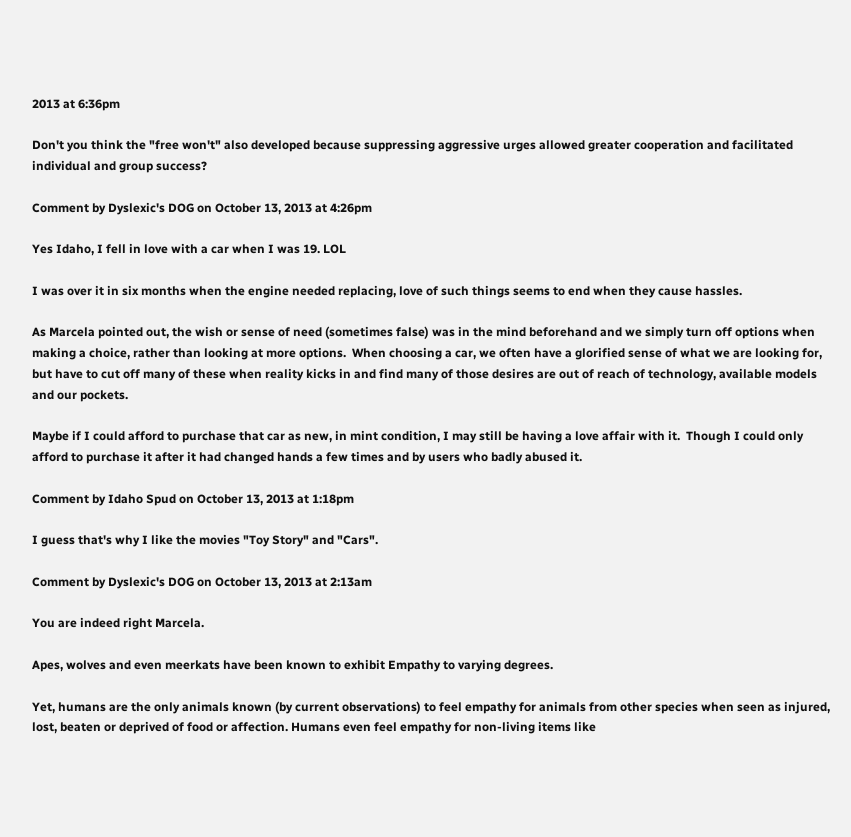2013 at 6:36pm

Don't you think the "free won't" also developed because suppressing aggressive urges allowed greater cooperation and facilitated individual and group success?

Comment by Dyslexic's DOG on October 13, 2013 at 4:26pm

Yes Idaho, I fell in love with a car when I was 19. LOL

I was over it in six months when the engine needed replacing, love of such things seems to end when they cause hassles.

As Marcela pointed out, the wish or sense of need (sometimes false) was in the mind beforehand and we simply turn off options when making a choice, rather than looking at more options.  When choosing a car, we often have a glorified sense of what we are looking for, but have to cut off many of these when reality kicks in and find many of those desires are out of reach of technology, available models and our pockets.

Maybe if I could afford to purchase that car as new, in mint condition, I may still be having a love affair with it.  Though I could only afford to purchase it after it had changed hands a few times and by users who badly abused it.

Comment by Idaho Spud on October 13, 2013 at 1:18pm

I guess that's why I like the movies "Toy Story" and "Cars".

Comment by Dyslexic's DOG on October 13, 2013 at 2:13am

You are indeed right Marcela.

Apes, wolves and even meerkats have been known to exhibit Empathy to varying degrees.

Yet, humans are the only animals known (by current observations) to feel empathy for animals from other species when seen as injured, lost, beaten or deprived of food or affection. Humans even feel empathy for non-living items like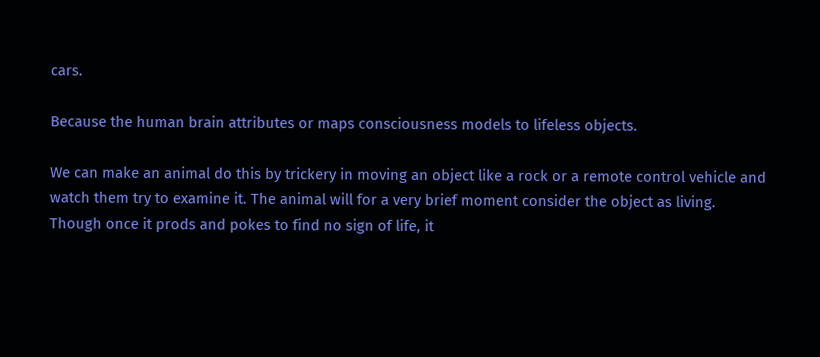cars.

Because the human brain attributes or maps consciousness models to lifeless objects.

We can make an animal do this by trickery in moving an object like a rock or a remote control vehicle and watch them try to examine it. The animal will for a very brief moment consider the object as living. Though once it prods and pokes to find no sign of life, it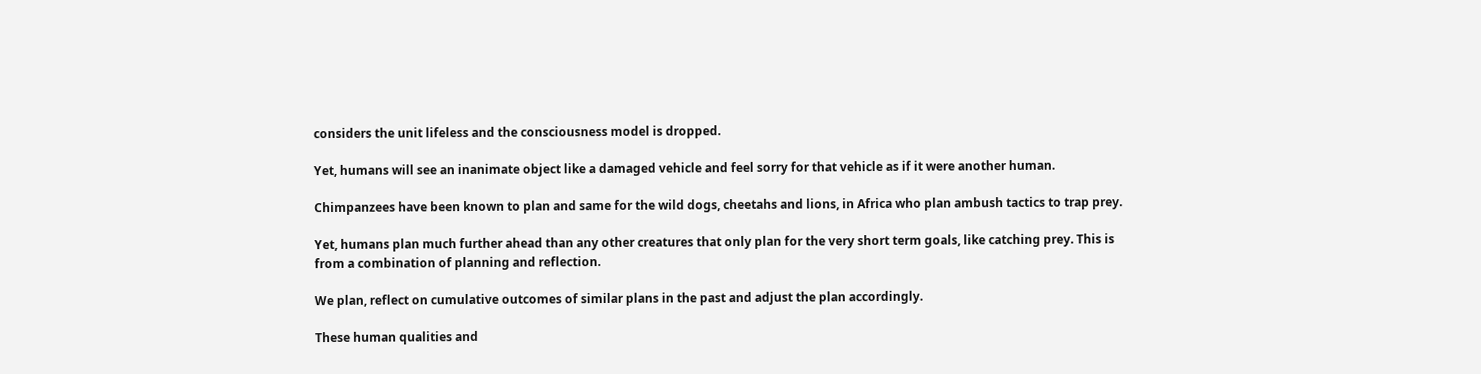considers the unit lifeless and the consciousness model is dropped.

Yet, humans will see an inanimate object like a damaged vehicle and feel sorry for that vehicle as if it were another human.

Chimpanzees have been known to plan and same for the wild dogs, cheetahs and lions, in Africa who plan ambush tactics to trap prey.

Yet, humans plan much further ahead than any other creatures that only plan for the very short term goals, like catching prey. This is from a combination of planning and reflection.

We plan, reflect on cumulative outcomes of similar plans in the past and adjust the plan accordingly.

These human qualities and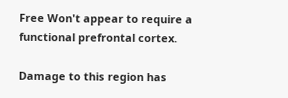Free Won't appear to require a functional prefrontal cortex.

Damage to this region has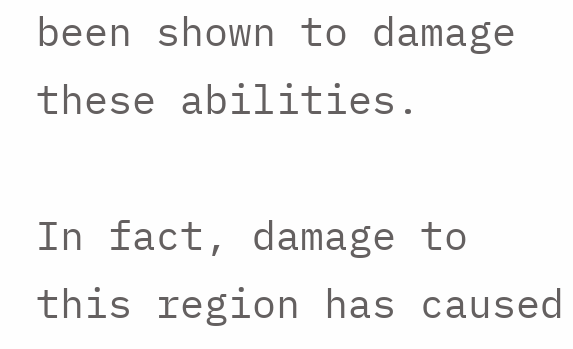been shown to damage these abilities.

In fact, damage to this region has caused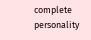complete personality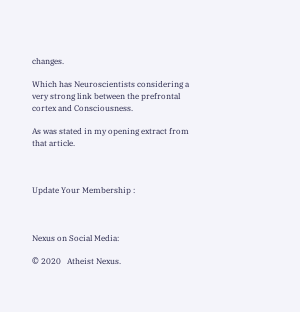changes.

Which has Neuroscientists considering a very strong link between the prefrontal cortex and Consciousness.

As was stated in my opening extract from that article.



Update Your Membership :



Nexus on Social Media:

© 2020   Atheist Nexus.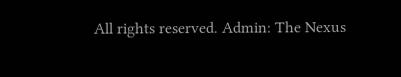All rights reserved. Admin: The Nexus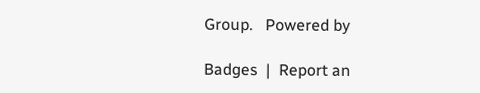Group.   Powered by

Badges  |  Report an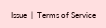Issue  |  Terms of Service